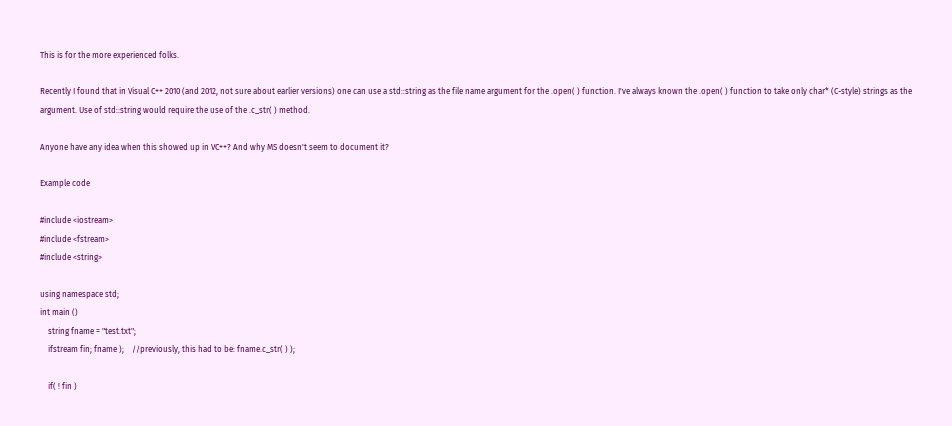This is for the more experienced folks.

Recently I found that in Visual C++ 2010 (and 2012, not sure about earlier versions) one can use a std::string as the file name argument for the .open( ) function. I've always known the .open( ) function to take only char* (C-style) strings as the argument. Use of std::string would require the use of the .c_str( ) method.

Anyone have any idea when this showed up in VC++? And why MS doesn't seem to document it?

Example code

#include <iostream>
#include <fstream>
#include <string>

using namespace std;
int main ()
    string fname = "test.txt";
    ifstream fin; fname );    //previously, this had to be: fname.c_str( ) );

    if( ! fin )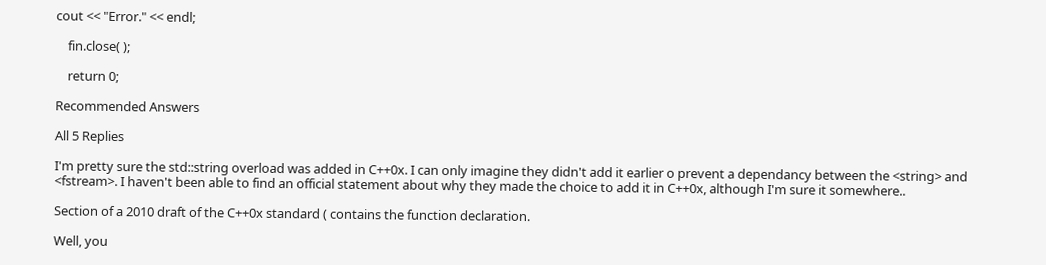cout << "Error." << endl;

    fin.close( );

    return 0;

Recommended Answers

All 5 Replies

I'm pretty sure the std::string overload was added in C++0x. I can only imagine they didn't add it earlier o prevent a dependancy between the <string> and <fstream>. I haven't been able to find an official statement about why they made the choice to add it in C++0x, although I'm sure it somewhere..

Section of a 2010 draft of the C++0x standard ( contains the function declaration.

Well, you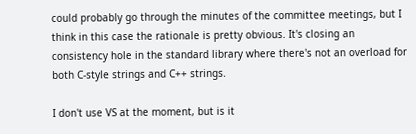could probably go through the minutes of the committee meetings, but I think in this case the rationale is pretty obvious. It's closing an consistency hole in the standard library where there's not an overload for both C-style strings and C++ strings.

I don't use VS at the moment, but is it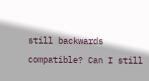still backwards compatible? Can I still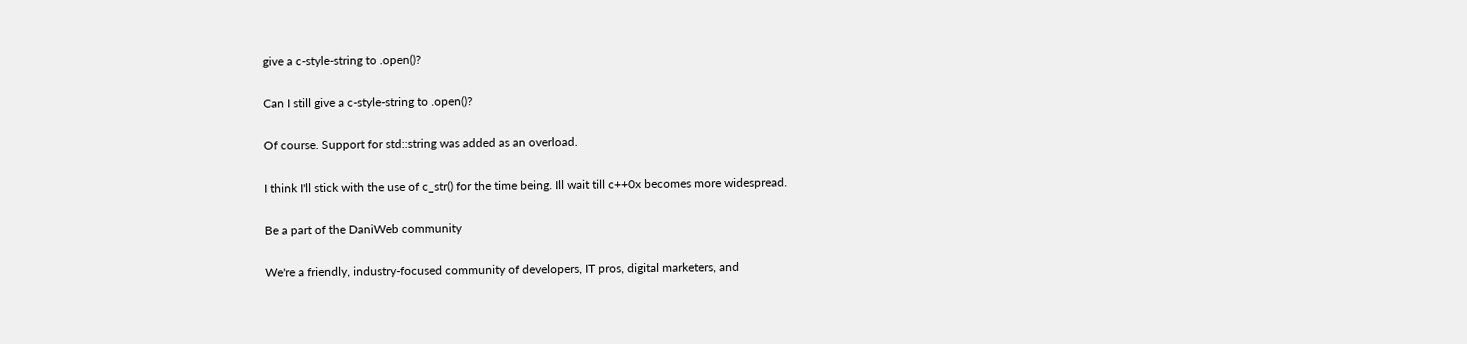give a c-style-string to .open()?

Can I still give a c-style-string to .open()?

Of course. Support for std::string was added as an overload.

I think I'll stick with the use of c_str() for the time being. Ill wait till c++0x becomes more widespread.

Be a part of the DaniWeb community

We're a friendly, industry-focused community of developers, IT pros, digital marketers, and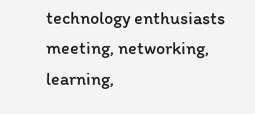technology enthusiasts meeting, networking, learning,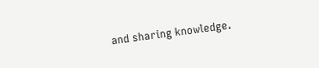and sharing knowledge.